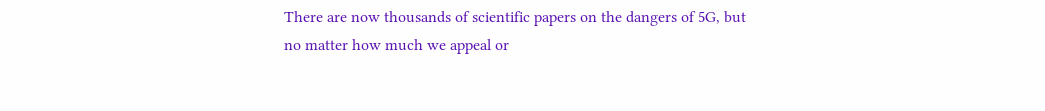There are now thousands of scientific papers on the dangers of 5G, but no matter how much we appeal or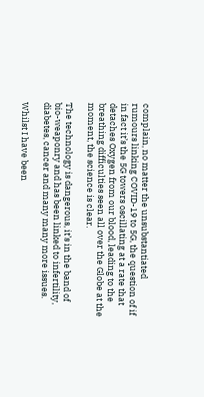complain, no matter the unsubstantiated rumours linking COVID-19 to 5G, the question of if in fact it’s the 5G towers oscillating at a rate that detaches Oxygen from our blood, leading to the breathing difficulties seen all over the Globe at the moment, the science is clear.

The technology is dangerous, it’s in the band of bio-weaponry and has been linked to infertility, diabetes, cancer and many many more issues.

Whilst I have been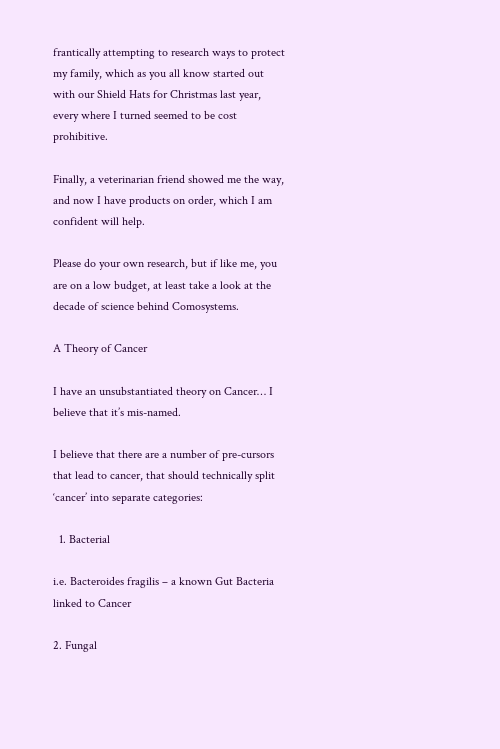frantically attempting to research ways to protect my family, which as you all know started out with our Shield Hats for Christmas last year, every where I turned seemed to be cost prohibitive.

Finally, a veterinarian friend showed me the way, and now I have products on order, which I am confident will help.

Please do your own research, but if like me, you are on a low budget, at least take a look at the decade of science behind Comosystems.

A Theory of Cancer

I have an unsubstantiated theory on Cancer… I believe that it’s mis-named.

I believe that there are a number of pre-cursors that lead to cancer, that should technically split ‘cancer’ into separate categories:

  1. Bacterial

i.e. Bacteroides fragilis – a known Gut Bacteria linked to Cancer

2. Fungal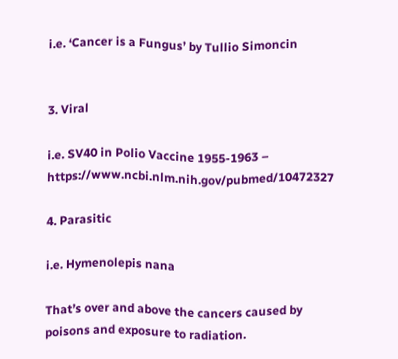i.e. ‘Cancer is a Fungus’ by Tullio Simoncin


3. Viral

i.e. SV40 in Polio Vaccine 1955-1963 – https://www.ncbi.nlm.nih.gov/pubmed/10472327

4. Parasitic

i.e. Hymenolepis nana

That’s over and above the cancers caused by poisons and exposure to radiation.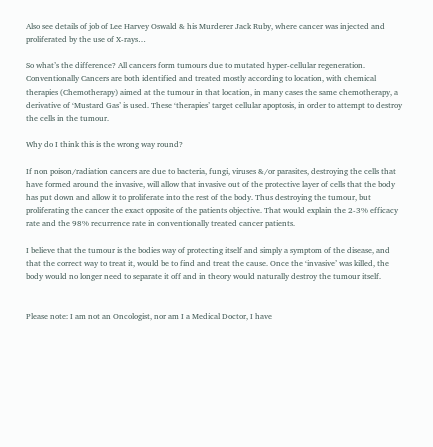Also see details of job of Lee Harvey Oswald & his Murderer Jack Ruby, where cancer was injected and proliferated by the use of X-rays…

So what’s the difference? All cancers form tumours due to mutated hyper-cellular regeneration. Conventionally Cancers are both identified and treated mostly according to location, with chemical therapies (Chemotherapy) aimed at the tumour in that location, in many cases the same chemotherapy, a derivative of ‘Mustard Gas’ is used. These ‘therapies’ target cellular apoptosis, in order to attempt to destroy the cells in the tumour.

Why do I think this is the wrong way round?

If non poison/radiation cancers are due to bacteria, fungi, viruses &/or parasites, destroying the cells that have formed around the invasive, will allow that invasive out of the protective layer of cells that the body has put down and allow it to proliferate into the rest of the body. Thus destroying the tumour, but proliferating the cancer the exact opposite of the patients objective. That would explain the 2-3% efficacy rate and the 98% recurrence rate in conventionally treated cancer patients.

I believe that the tumour is the bodies way of protecting itself and simply a symptom of the disease, and that the correct way to treat it, would be to find and treat the cause. Once the ‘invasive’ was killed, the body would no longer need to separate it off and in theory would naturally destroy the tumour itself.


Please note: I am not an Oncologist, nor am I a Medical Doctor, I have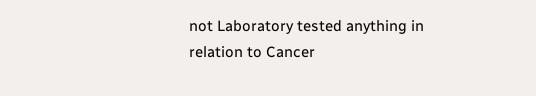not Laboratory tested anything in relation to Cancer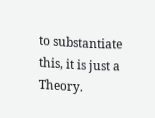to substantiate this, it is just a Theory.